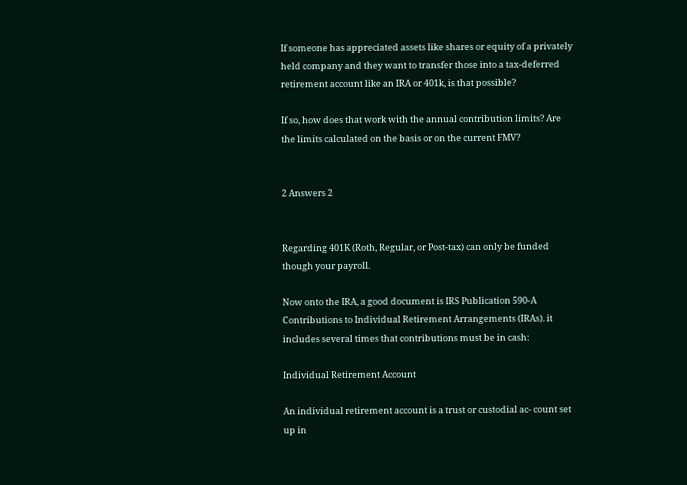If someone has appreciated assets like shares or equity of a privately held company and they want to transfer those into a tax-deferred retirement account like an IRA or 401k, is that possible?

If so, how does that work with the annual contribution limits? Are the limits calculated on the basis or on the current FMV?


2 Answers 2


Regarding 401K (Roth, Regular, or Post-tax) can only be funded though your payroll.

Now onto the IRA, a good document is IRS Publication 590-A Contributions to Individual Retirement Arrangements (IRAs). it includes several times that contributions must be in cash:

Individual Retirement Account

An individual retirement account is a trust or custodial ac- count set up in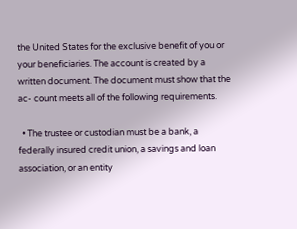the United States for the exclusive benefit of you or your beneficiaries. The account is created by a written document. The document must show that the ac- count meets all of the following requirements.

  • The trustee or custodian must be a bank, a federally insured credit union, a savings and loan association, or an entity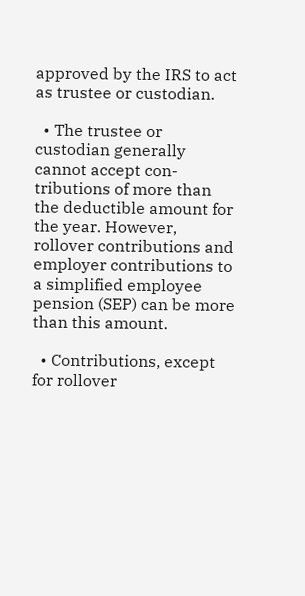approved by the IRS to act as trustee or custodian.

  • The trustee or custodian generally cannot accept con- tributions of more than the deductible amount for the year. However, rollover contributions and employer contributions to a simplified employee pension (SEP) can be more than this amount.

  • Contributions, except for rollover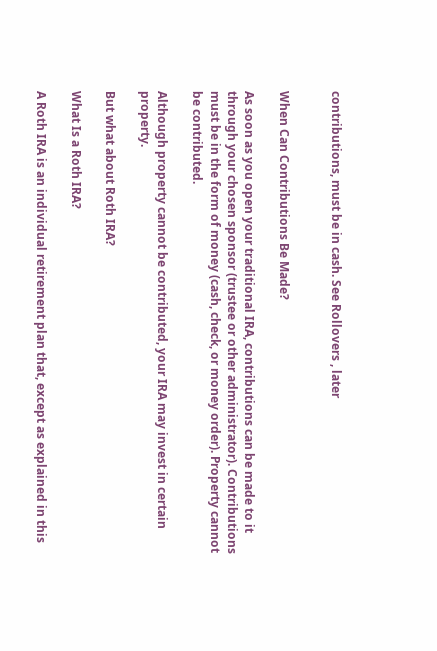contributions, must be in cash. See Rollovers , later


When Can Contributions Be Made?

As soon as you open your traditional IRA, contributions can be made to it through your chosen sponsor (trustee or other administrator). Contributions must be in the form of money (cash, check, or money order). Property cannot be contributed.

Although property cannot be contributed, your IRA may invest in certain property.

But what about Roth IRA?

What Is a Roth IRA?

A Roth IRA is an individual retirement plan that, except as explained in this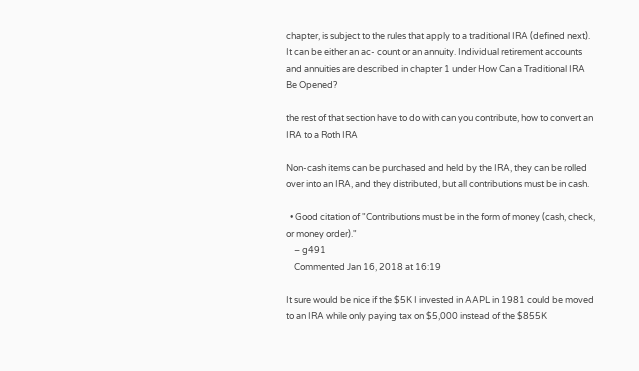chapter, is subject to the rules that apply to a traditional IRA (defined next). It can be either an ac- count or an annuity. Individual retirement accounts and annuities are described in chapter 1 under How Can a Traditional IRA Be Opened?

the rest of that section have to do with can you contribute, how to convert an IRA to a Roth IRA

Non-cash items can be purchased and held by the IRA, they can be rolled over into an IRA, and they distributed, but all contributions must be in cash.

  • Good citation of "Contributions must be in the form of money (cash, check, or money order)."
    – g491
    Commented Jan 16, 2018 at 16:19

It sure would be nice if the $5K I invested in AAPL in 1981 could be moved to an IRA while only paying tax on $5,000 instead of the $855K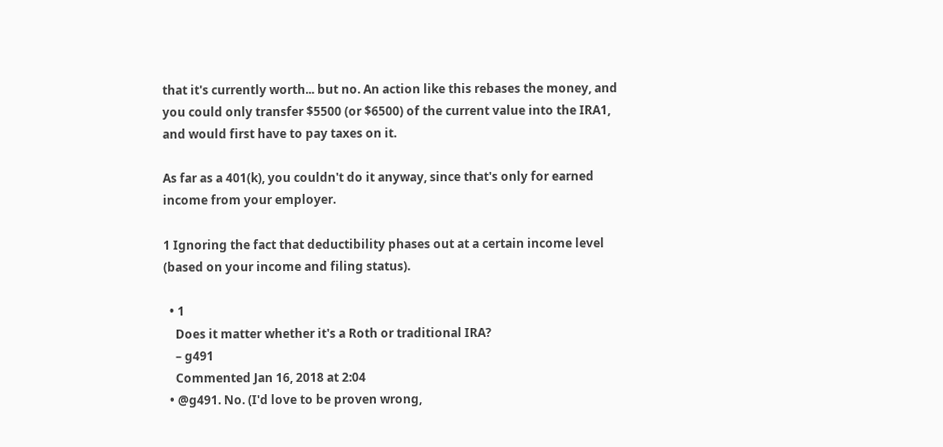that it's currently worth... but no. An action like this rebases the money, and you could only transfer $5500 (or $6500) of the current value into the IRA1, and would first have to pay taxes on it.

As far as a 401(k), you couldn't do it anyway, since that's only for earned income from your employer.

1 Ignoring the fact that deductibility phases out at a certain income level (based on your income and filing status).

  • 1
    Does it matter whether it's a Roth or traditional IRA?
    – g491
    Commented Jan 16, 2018 at 2:04
  • @g491. No. (I'd love to be proven wrong,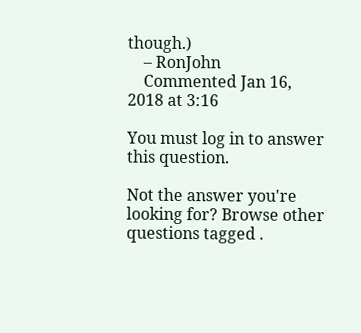though.)
    – RonJohn
    Commented Jan 16, 2018 at 3:16

You must log in to answer this question.

Not the answer you're looking for? Browse other questions tagged .